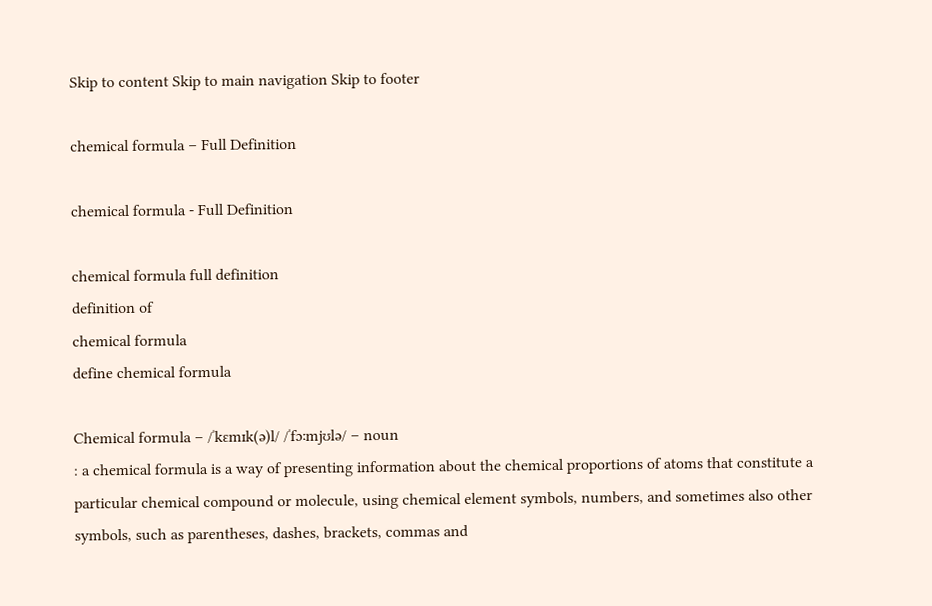Skip to content Skip to main navigation Skip to footer

chemical formula – Full Definition

chemical formula - Full Definition

chemical formula full definition
definition of
chemical formula
define chemical formula

Chemical formula – /ˈkɛmɪk(ə)l/ /ˈfɔːmjʊlə/ – noun
: a chemical formula is a way of presenting information about the chemical proportions of atoms that constitute a particular chemical compound or molecule, using chemical element symbols, numbers, and sometimes also other symbols, such as parentheses, dashes, brackets, commas and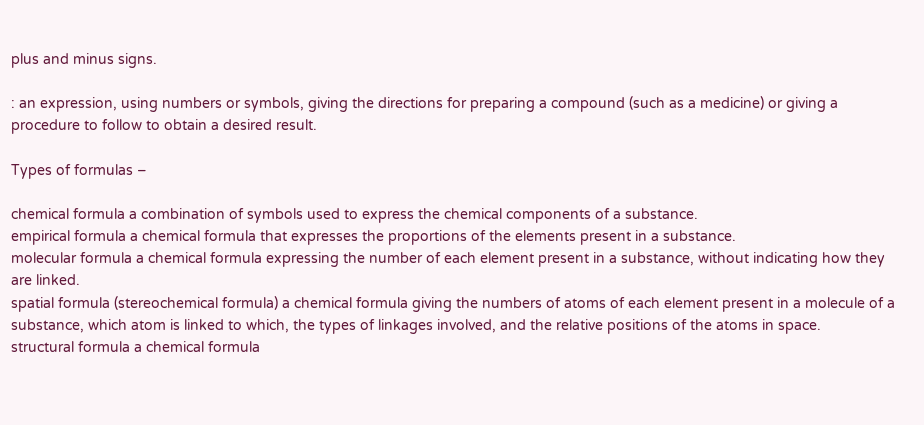plus and minus signs.

: an expression, using numbers or symbols, giving the directions for preparing a compound (such as a medicine) or giving a procedure to follow to obtain a desired result.

Types of formulas –

chemical formula a combination of symbols used to express the chemical components of a substance.
empirical formula a chemical formula that expresses the proportions of the elements present in a substance.
molecular formula a chemical formula expressing the number of each element present in a substance, without indicating how they are linked.
spatial formula (stereochemical formula) a chemical formula giving the numbers of atoms of each element present in a molecule of a substance, which atom is linked to which, the types of linkages involved, and the relative positions of the atoms in space.
structural formula a chemical formula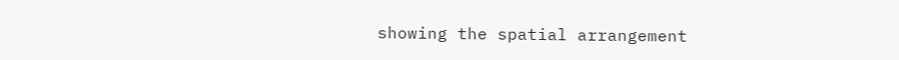showing the spatial arrangement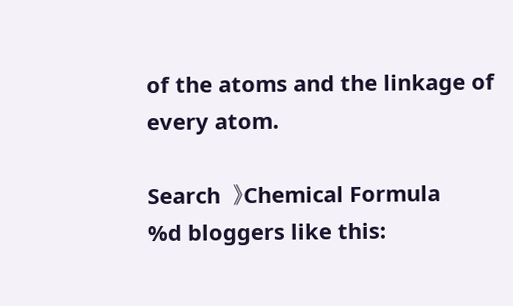of the atoms and the linkage of every atom.

Search  》Chemical Formula
%d bloggers like this: